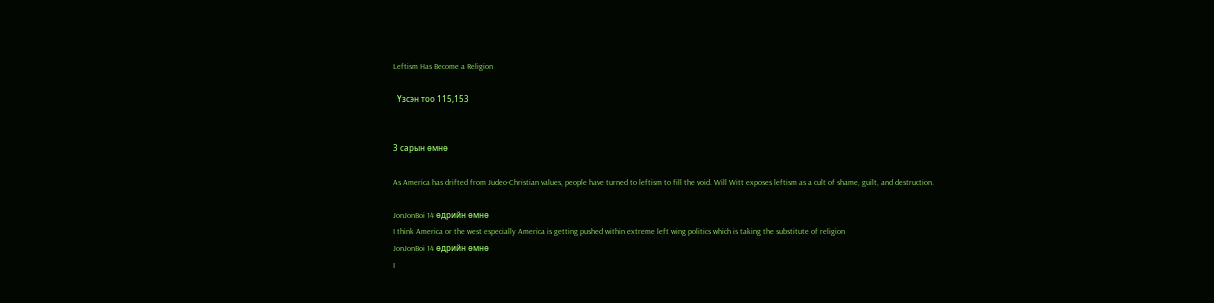Leftism Has Become a Religion

  Үзсэн тоо 115,153


3 сарын өмнө

As America has drifted from Judeo-Christian values, people have turned to leftism to fill the void. Will Witt exposes leftism as a cult of shame, guilt, and destruction.

JonJonBoi 14 өдрийн өмнө
I think America or the west especially America is getting pushed within extreme left wing politics which is taking the substitute of religion
JonJonBoi 14 өдрийн өмнө
I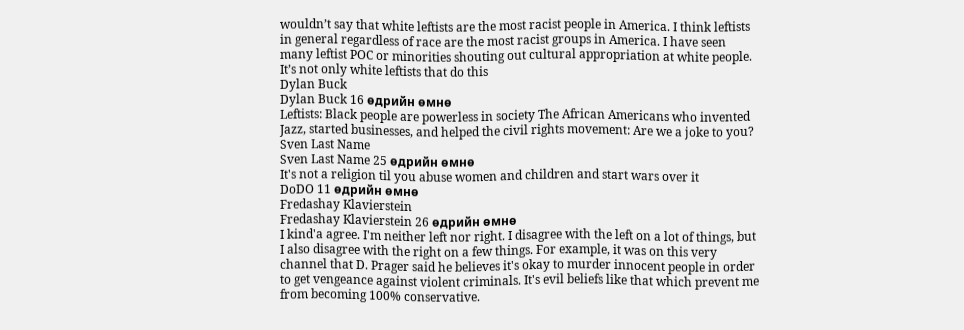wouldn’t say that white leftists are the most racist people in America. I think leftists in general regardless of race are the most racist groups in America. I have seen many leftist POC or minorities shouting out cultural appropriation at white people. It’s not only white leftists that do this
Dylan Buck
Dylan Buck 16 өдрийн өмнө
Leftists: Black people are powerless in society The African Americans who invented Jazz, started businesses, and helped the civil rights movement: Are we a joke to you?
Sven Last Name
Sven Last Name 25 өдрийн өмнө
It's not a religion til you abuse women and children and start wars over it
DoDO 11 өдрийн өмнө
Fredashay Klavierstein
Fredashay Klavierstein 26 өдрийн өмнө
I kind'a agree. I'm neither left nor right. I disagree with the left on a lot of things, but I also disagree with the right on a few things. For example, it was on this very channel that D. Prager said he believes it's okay to murder innocent people in order to get vengeance against violent criminals. It's evil beliefs like that which prevent me from becoming 100% conservative.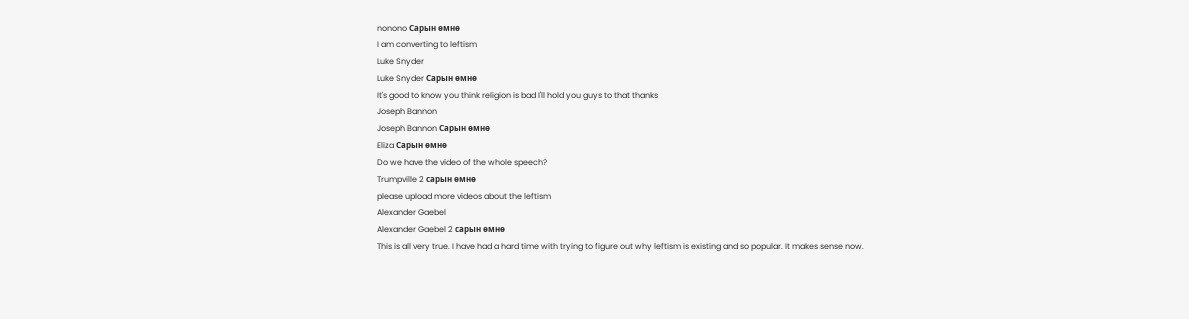nonono Сарын өмнө
I am converting to leftism
Luke Snyder
Luke Snyder Сарын өмнө
It's good to know you think religion is bad I'll hold you guys to that thanks
Joseph Bannon
Joseph Bannon Сарын өмнө
Eliza Сарын өмнө
Do we have the video of the whole speech?
Trumpville 2 сарын өмнө
please upload more videos about the leftism
Alexander Gaebel
Alexander Gaebel 2 сарын өмнө
This is all very true. I have had a hard time with trying to figure out why leftism is existing and so popular. It makes sense now.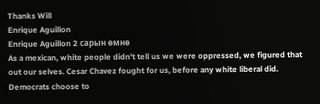Thanks Will
Enrique Aguillon
Enrique Aguillon 2 сарын өмнө
As a mexican, white people didn't tell us we were oppressed, we figured that out our selves. Cesar Chavez fought for us, before any white liberal did. Democrats choose to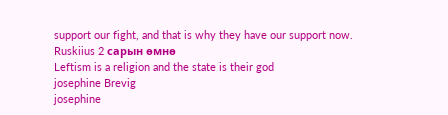support our fight, and that is why they have our support now.
Ruskiius 2 сарын өмнө
Leftism is a religion and the state is their god
josephine Brevig
josephine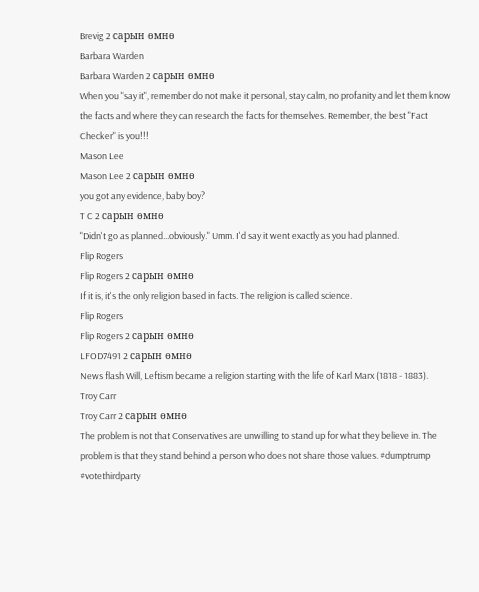Brevig 2 сарын өмнө
Barbara Warden
Barbara Warden 2 сарын өмнө
When you "say it", remember do not make it personal, stay calm, no profanity and let them know the facts and where they can research the facts for themselves. Remember, the best "Fact Checker" is you!!!
Mason Lee
Mason Lee 2 сарын өмнө
you got any evidence, baby boy?
T C 2 сарын өмнө
"Didn't go as planned...obviously." Umm. I'd say it went exactly as you had planned.
Flip Rogers
Flip Rogers 2 сарын өмнө
If it is, it's the only religion based in facts. The religion is called science.
Flip Rogers
Flip Rogers 2 сарын өмнө
LFOD7491 2 сарын өмнө
News flash Will, Leftism became a religion starting with the life of Karl Marx (1818 - 1883).
Troy Carr
Troy Carr 2 сарын өмнө
The problem is not that Conservatives are unwilling to stand up for what they believe in. The problem is that they stand behind a person who does not share those values. #dumptrump #votethirdparty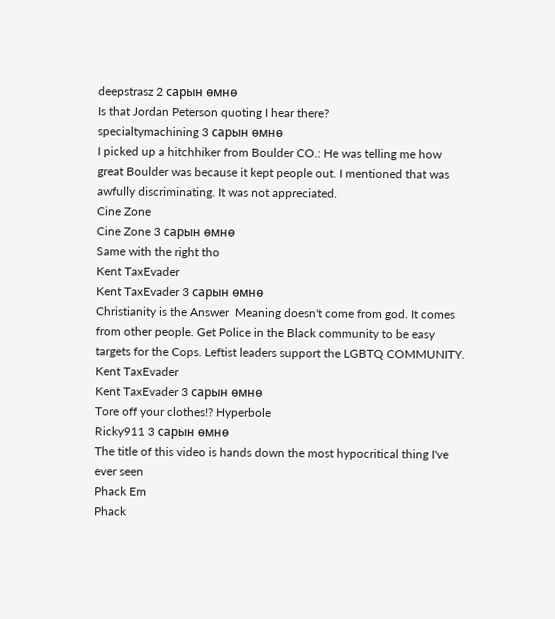deepstrasz 2 сарын өмнө
Is that Jordan Peterson quoting I hear there?
specialtymachining 3 сарын өмнө
I picked up a hitchhiker from Boulder CO.: He was telling me how great Boulder was because it kept people out. I mentioned that was awfully discriminating. It was not appreciated.
Cine Zone
Cine Zone 3 сарын өмнө
Same with the right tho
Kent TaxEvader
Kent TaxEvader 3 сарын өмнө
Christianity is the Answer  Meaning doesn't come from god. It comes from other people. Get Police in the Black community to be easy targets for the Cops. Leftist leaders support the LGBTQ COMMUNITY.
Kent TaxEvader
Kent TaxEvader 3 сарын өмнө
Tore off your clothes!? Hyperbole
Ricky911 3 сарын өмнө
The title of this video is hands down the most hypocritical thing I've ever seen
Phack Em
Phack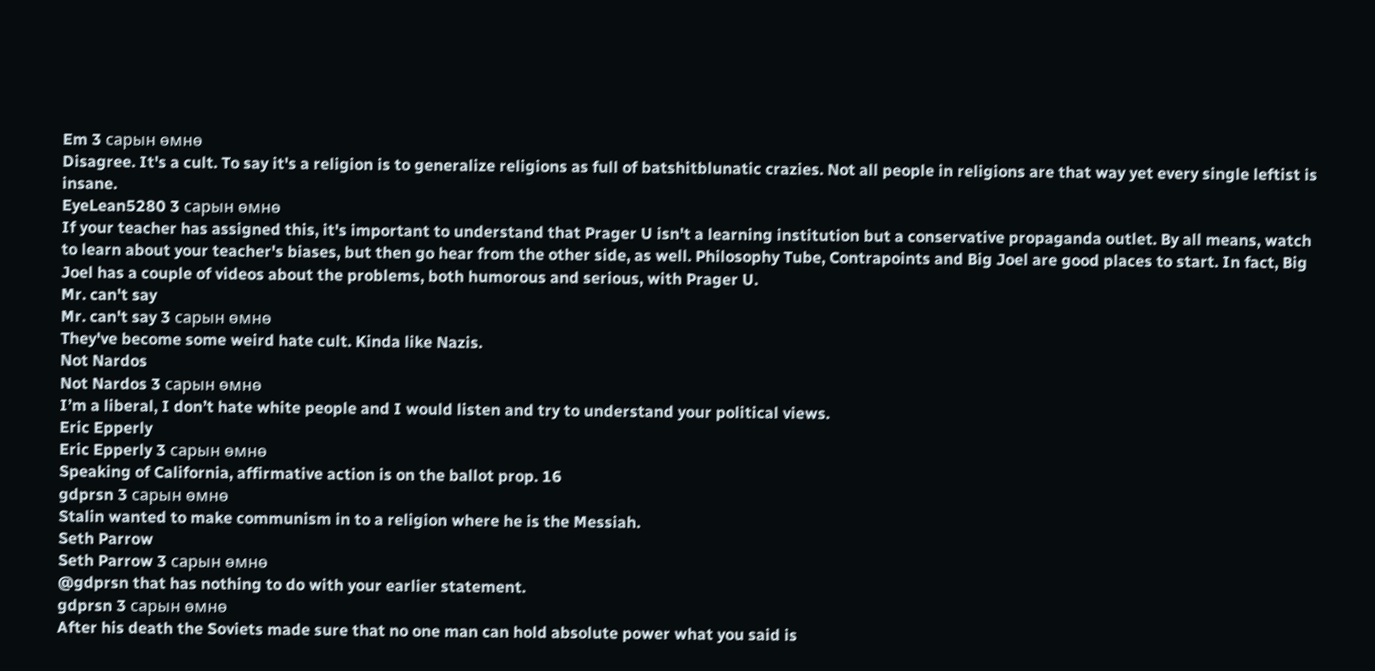Em 3 сарын өмнө
Disagree. It's a cult. To say it's a religion is to generalize religions as full of batshitblunatic crazies. Not all people in religions are that way yet every single leftist is insane.
EyeLean5280 3 сарын өмнө
If your teacher has assigned this, it's important to understand that Prager U isn't a learning institution but a conservative propaganda outlet. By all means, watch to learn about your teacher's biases, but then go hear from the other side, as well. Philosophy Tube, Contrapoints and Big Joel are good places to start. In fact, Big Joel has a couple of videos about the problems, both humorous and serious, with Prager U.
Mr. can't say
Mr. can't say 3 сарын өмнө
They've become some weird hate cult. Kinda like Nazis.
Not Nardos
Not Nardos 3 сарын өмнө
I’m a liberal, I don’t hate white people and I would listen and try to understand your political views.
Eric Epperly
Eric Epperly 3 сарын өмнө
Speaking of California, affirmative action is on the ballot prop. 16
gdprsn 3 сарын өмнө
Stalin wanted to make communism in to a religion where he is the Messiah.
Seth Parrow
Seth Parrow 3 сарын өмнө
@gdprsn that has nothing to do with your earlier statement.
gdprsn 3 сарын өмнө
After his death the Soviets made sure that no one man can hold absolute power what you said is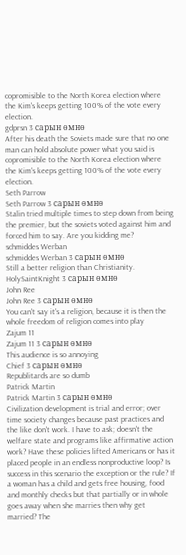copromisible to the North Korea election where the Kim's keeps getting 100% of the vote every election.
gdprsn 3 сарын өмнө
After his death the Soviets made sure that no one man can hold absolute power what you said is copromisible to the North Korea election where the Kim's keeps getting 100% of the vote every election.
Seth Parrow
Seth Parrow 3 сарын өмнө
Stalin tried multiple times to step down from being the premier, but the soviets voted against him and forced him to say. Are you kidding me?
schmiddes Werban
schmiddes Werban 3 сарын өмнө
Still a better religion than Christianity.
HolySaintKnight 3 сарын өмнө
John Ree
John Ree 3 сарын өмнө
You can't say it's a religion, because it is then the whole freedom of religion comes into play
Zajum 11
Zajum 11 3 сарын өмнө
This audience is so annoying
Chief 3 сарын өмнө
Republitards are so dumb
Patrick Martin
Patrick Martin 3 сарын өмнө
Civilization development is trial and error; over time society changes because past practices and the like don't work. I have to ask; doesn't the welfare state and programs like affirmative action work? Have these policies lifted Americans or has it placed people in an endless nonproductive loop? Is success in this scenario the exception or the rule? If a woman has a child and gets free housing, food and monthly checks but that partially or in whole goes away when she marries then why get married? The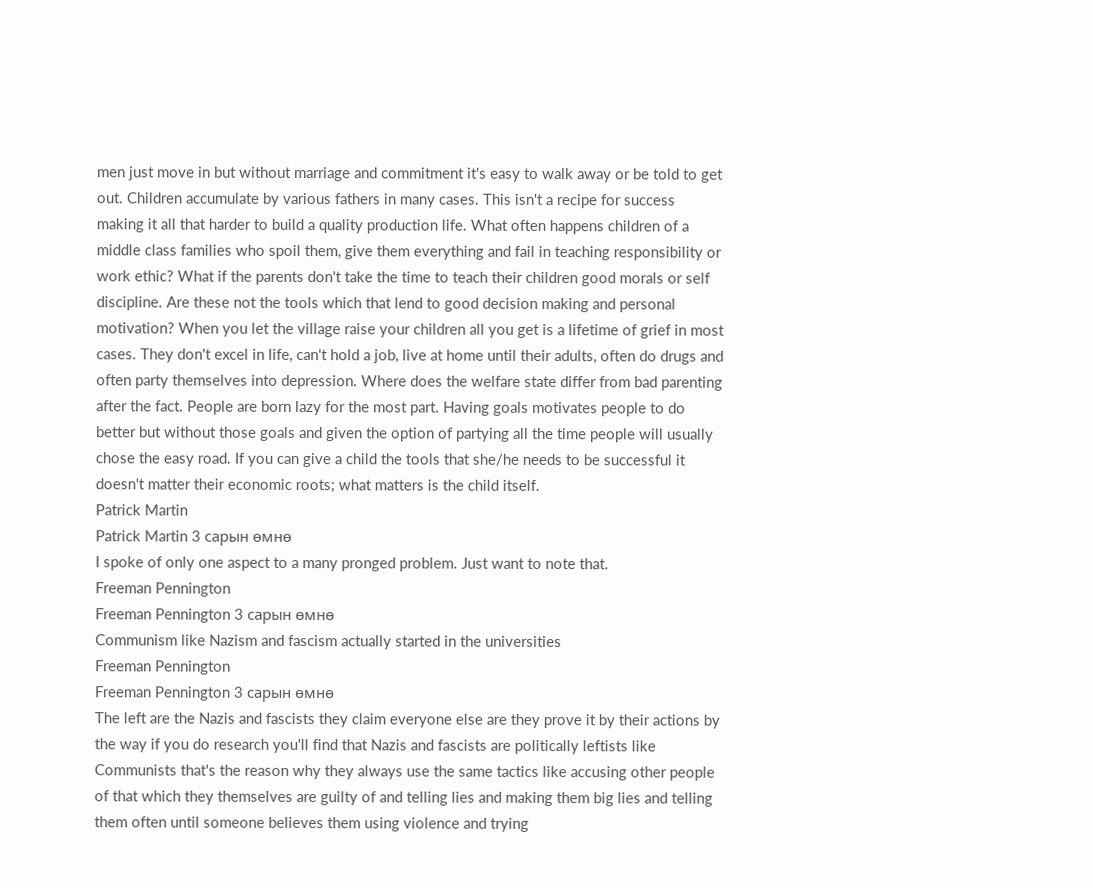men just move in but without marriage and commitment it's easy to walk away or be told to get out. Children accumulate by various fathers in many cases. This isn't a recipe for success making it all that harder to build a quality production life. What often happens children of a middle class families who spoil them, give them everything and fail in teaching responsibility or work ethic? What if the parents don't take the time to teach their children good morals or self discipline. Are these not the tools which that lend to good decision making and personal motivation? When you let the village raise your children all you get is a lifetime of grief in most cases. They don't excel in life, can't hold a job, live at home until their adults, often do drugs and often party themselves into depression. Where does the welfare state differ from bad parenting after the fact. People are born lazy for the most part. Having goals motivates people to do better but without those goals and given the option of partying all the time people will usually chose the easy road. If you can give a child the tools that she/he needs to be successful it doesn't matter their economic roots; what matters is the child itself.
Patrick Martin
Patrick Martin 3 сарын өмнө
I spoke of only one aspect to a many pronged problem. Just want to note that.
Freeman Pennington
Freeman Pennington 3 сарын өмнө
Communism like Nazism and fascism actually started in the universities
Freeman Pennington
Freeman Pennington 3 сарын өмнө
The left are the Nazis and fascists they claim everyone else are they prove it by their actions by the way if you do research you'll find that Nazis and fascists are politically leftists like Communists that's the reason why they always use the same tactics like accusing other people of that which they themselves are guilty of and telling lies and making them big lies and telling them often until someone believes them using violence and trying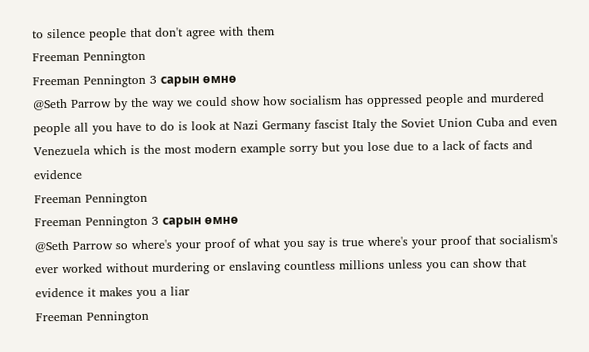to silence people that don't agree with them
Freeman Pennington
Freeman Pennington 3 сарын өмнө
@Seth Parrow by the way we could show how socialism has oppressed people and murdered people all you have to do is look at Nazi Germany fascist Italy the Soviet Union Cuba and even Venezuela which is the most modern example sorry but you lose due to a lack of facts and evidence
Freeman Pennington
Freeman Pennington 3 сарын өмнө
@Seth Parrow so where's your proof of what you say is true where's your proof that socialism's ever worked without murdering or enslaving countless millions unless you can show that evidence it makes you a liar
Freeman Pennington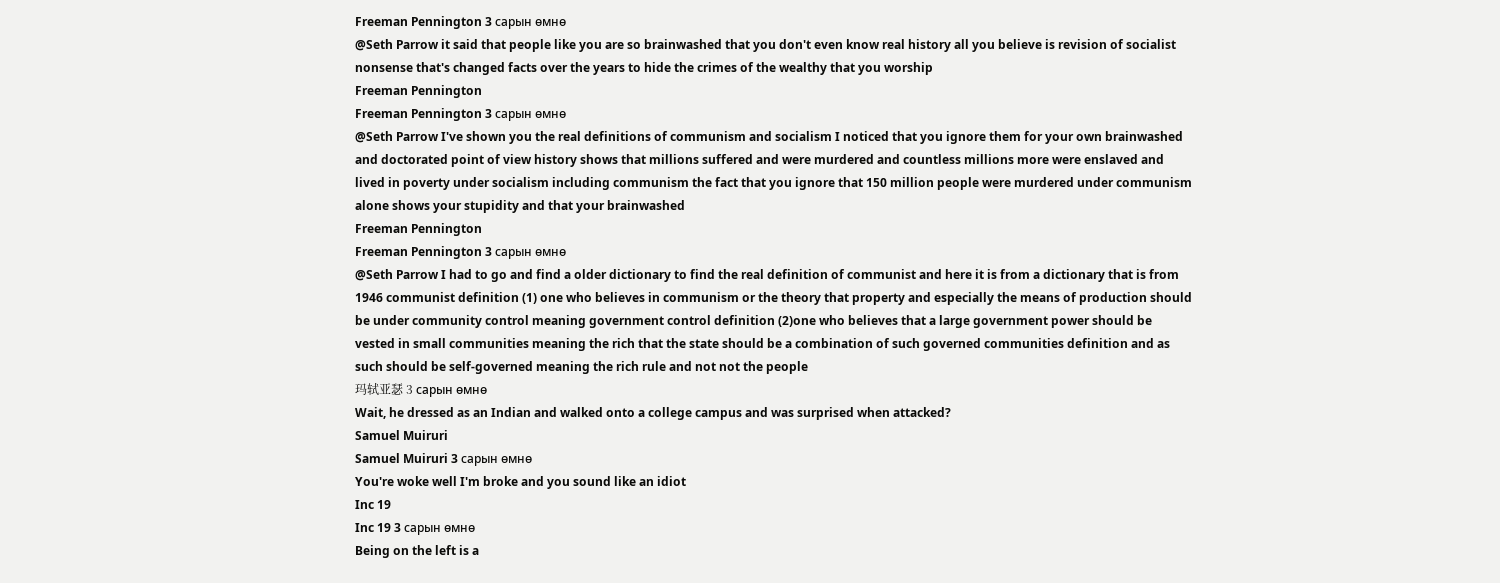Freeman Pennington 3 сарын өмнө
@Seth Parrow it said that people like you are so brainwashed that you don't even know real history all you believe is revision of socialist nonsense that's changed facts over the years to hide the crimes of the wealthy that you worship
Freeman Pennington
Freeman Pennington 3 сарын өмнө
@Seth Parrow I've shown you the real definitions of communism and socialism I noticed that you ignore them for your own brainwashed and doctorated point of view history shows that millions suffered and were murdered and countless millions more were enslaved and lived in poverty under socialism including communism the fact that you ignore that 150 million people were murdered under communism alone shows your stupidity and that your brainwashed
Freeman Pennington
Freeman Pennington 3 сарын өмнө
@Seth Parrow I had to go and find a older dictionary to find the real definition of communist and here it is from a dictionary that is from 1946 communist definition (1) one who believes in communism or the theory that property and especially the means of production should be under community control meaning government control definition (2)one who believes that a large government power should be vested in small communities meaning the rich that the state should be a combination of such governed communities definition and as such should be self-governed meaning the rich rule and not not the people
玛轼亚瑟 3 сарын өмнө
Wait, he dressed as an Indian and walked onto a college campus and was surprised when attacked?
Samuel Muiruri
Samuel Muiruri 3 сарын өмнө
You're woke well I'm broke and you sound like an idiot
Inc 19
Inc 19 3 сарын өмнө
Being on the left is a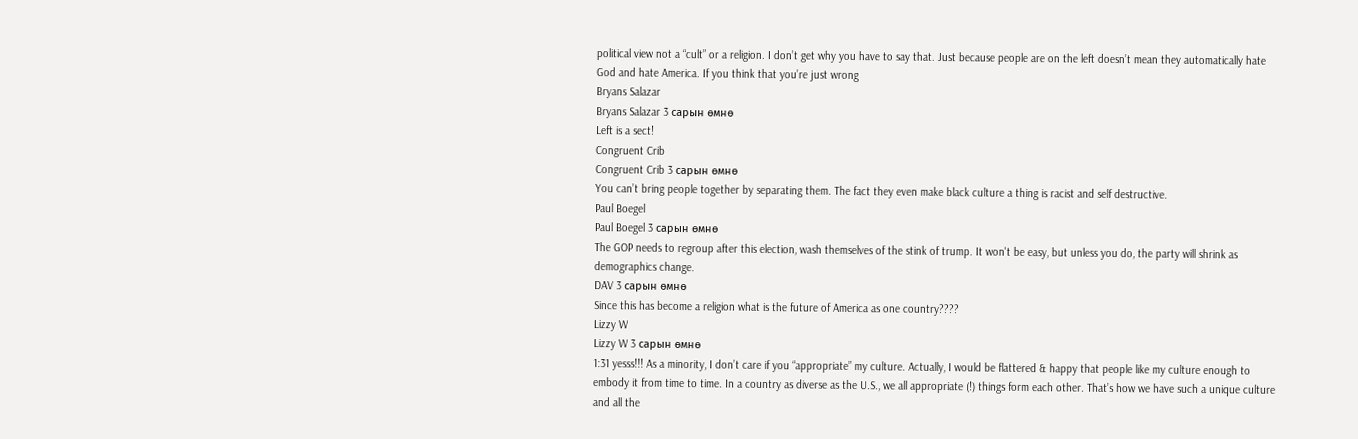political view not a “cult” or a religion. I don’t get why you have to say that. Just because people are on the left doesn’t mean they automatically hate God and hate America. If you think that you’re just wrong
Bryans Salazar
Bryans Salazar 3 сарын өмнө
Left is a sect!
Congruent Crib
Congruent Crib 3 сарын өмнө
You can’t bring people together by separating them. The fact they even make black culture a thing is racist and self destructive.
Paul Boegel
Paul Boegel 3 сарын өмнө
The GOP needs to regroup after this election, wash themselves of the stink of trump. It won't be easy, but unless you do, the party will shrink as demographics change.
DAV 3 сарын өмнө
Since this has become a religion what is the future of America as one country????
Lizzy W
Lizzy W 3 сарын өмнө
1:31 yesss!!! As a minority, I don’t care if you “appropriate” my culture. Actually, I would be flattered & happy that people like my culture enough to embody it from time to time. In a country as diverse as the U.S., we all appropriate (!) things form each other. That’s how we have such a unique culture and all the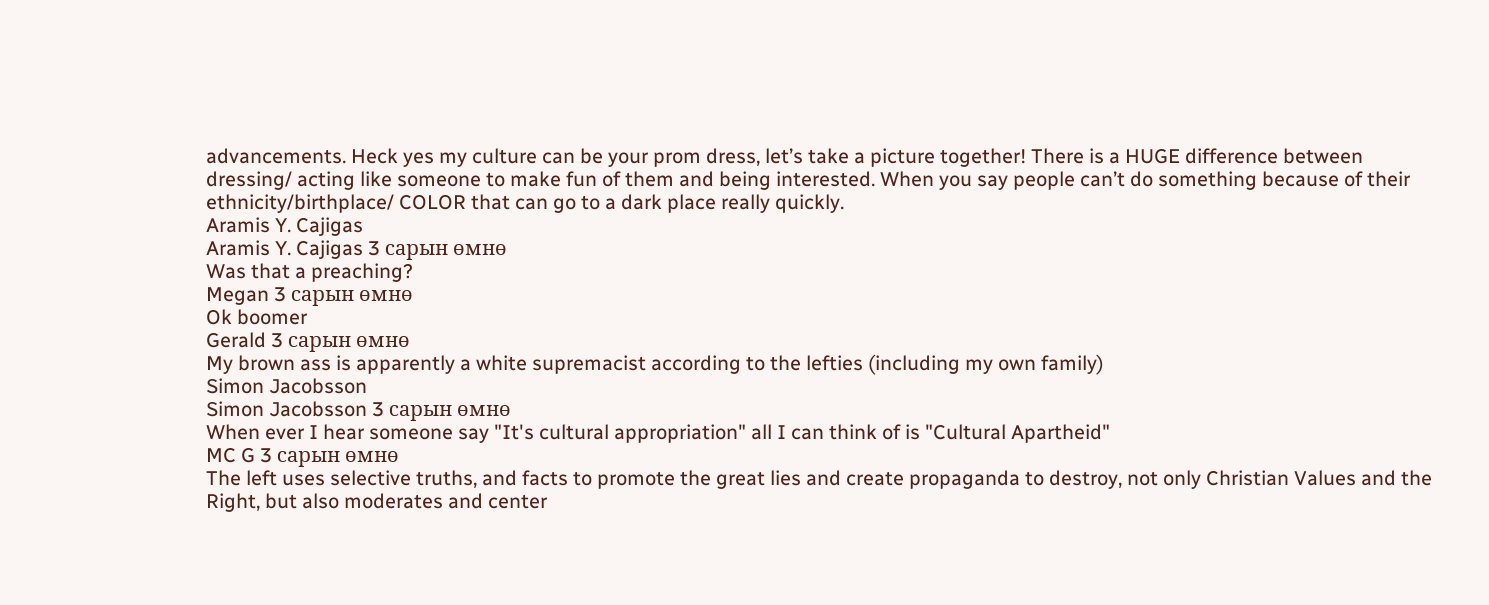advancements. Heck yes my culture can be your prom dress, let’s take a picture together! There is a HUGE difference between dressing/ acting like someone to make fun of them and being interested. When you say people can’t do something because of their ethnicity/birthplace/ COLOR that can go to a dark place really quickly.
Aramis Y. Cajigas
Aramis Y. Cajigas 3 сарын өмнө
Was that a preaching?
Megan 3 сарын өмнө
Ok boomer
Gerald 3 сарын өмнө
My brown ass is apparently a white supremacist according to the lefties (including my own family)
Simon Jacobsson
Simon Jacobsson 3 сарын өмнө
When ever I hear someone say "It's cultural appropriation" all I can think of is "Cultural Apartheid"
MC G 3 сарын өмнө
The left uses selective truths, and facts to promote the great lies and create propaganda to destroy, not only Christian Values and the Right, but also moderates and center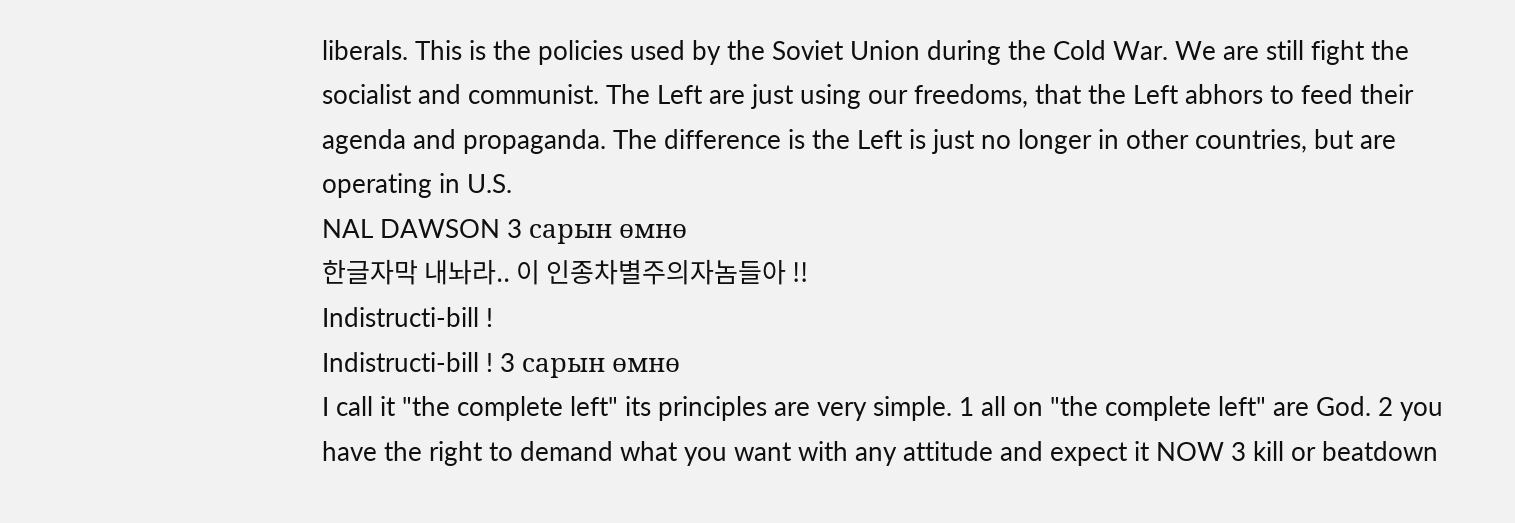liberals. This is the policies used by the Soviet Union during the Cold War. We are still fight the socialist and communist. The Left are just using our freedoms, that the Left abhors to feed their agenda and propaganda. The difference is the Left is just no longer in other countries, but are operating in U.S.
NAL DAWSON 3 сарын өмнө
한글자막 내놔라.. 이 인종차별주의자놈들아 !!
Indistructi-bill !
Indistructi-bill ! 3 сарын өмнө
I call it "the complete left" its principles are very simple. 1 all on "the complete left" are God. 2 you have the right to demand what you want with any attitude and expect it NOW 3 kill or beatdown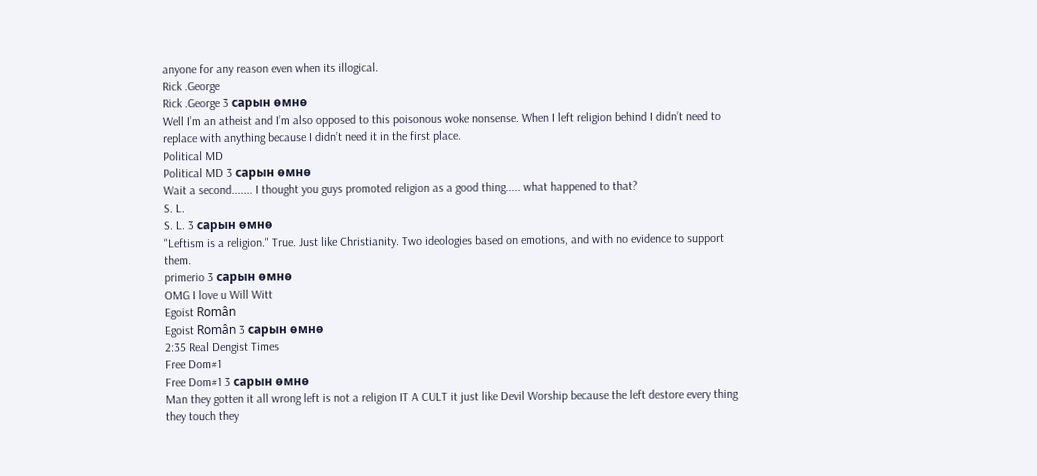anyone for any reason even when its illogical.
Rick .George
Rick .George 3 сарын өмнө
Well I’m an atheist and I’m also opposed to this poisonous woke nonsense. When I left religion behind I didn’t need to replace with anything because I didn’t need it in the first place.
Political MD
Political MD 3 сарын өмнө
Wait a second....... I thought you guys promoted religion as a good thing..... what happened to that?
S. L.
S. L. 3 сарын өмнө
"Leftism is a religion." True. Just like Christianity. Two ideologies based on emotions, and with no evidence to support them.
primerio 3 сарын өмнө
OMG I love u Will Witt
Egoist Român
Egoist Român 3 сарын өмнө
2:35 Real Dengist Times
Free Dom#1
Free Dom#1 3 сарын өмнө
Man they gotten it all wrong left is not a religion IT A CULT it just like Devil Worship because the left destore every thing they touch they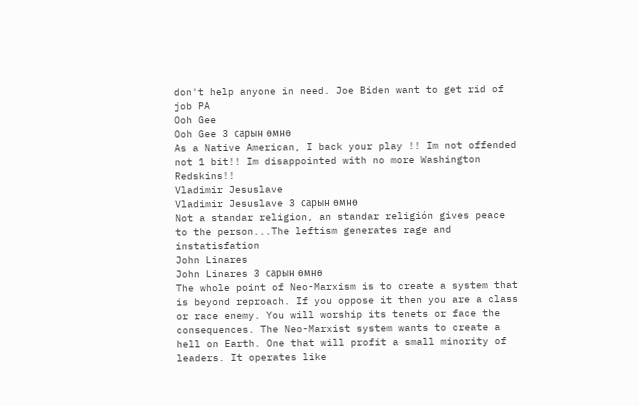don't help anyone in need. Joe Biden want to get rid of job PA
Ooh Gee
Ooh Gee 3 сарын өмнө
As a Native American, I back your play !! Im not offended not 1 bit!! Im disappointed with no more Washington Redskins!!
Vladimir Jesuslave
Vladimir Jesuslave 3 сарын өмнө
Not a standar religion, an standar religión gives peace to the person...The leftism generates rage and instatisfation
John Linares
John Linares 3 сарын өмнө
The whole point of Neo-Marxism is to create a system that is beyond reproach. If you oppose it then you are a class or race enemy. You will worship its tenets or face the consequences. The Neo-Marxist system wants to create a hell on Earth. One that will profit a small minority of leaders. It operates like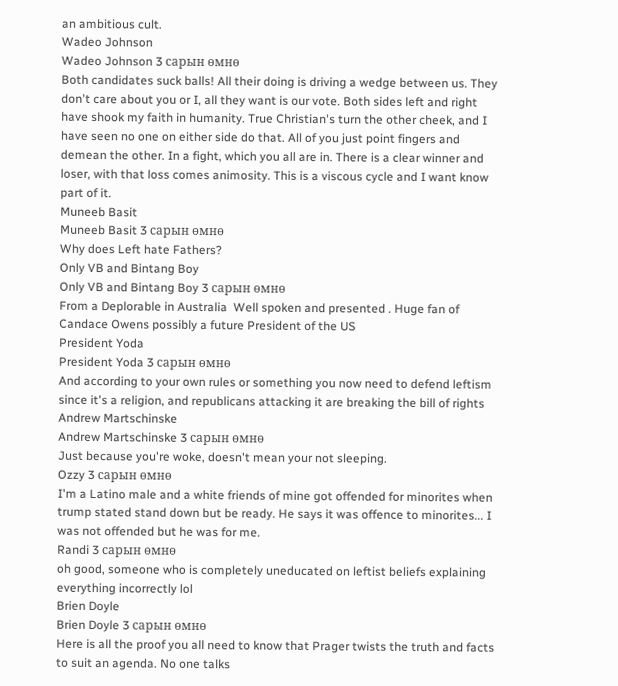an ambitious cult.
Wadeo Johnson
Wadeo Johnson 3 сарын өмнө
Both candidates suck balls! All their doing is driving a wedge between us. They don't care about you or I, all they want is our vote. Both sides left and right have shook my faith in humanity. True Christian's turn the other cheek, and I have seen no one on either side do that. All of you just point fingers and demean the other. In a fight, which you all are in. There is a clear winner and loser, with that loss comes animosity. This is a viscous cycle and I want know part of it.
Muneeb Basit
Muneeb Basit 3 сарын өмнө
Why does Left hate Fathers?
Only VB and Bintang Boy
Only VB and Bintang Boy 3 сарын өмнө
From a Deplorable in Australia  Well spoken and presented . Huge fan of Candace Owens possibly a future President of the US
President Yoda
President Yoda 3 сарын өмнө
And according to your own rules or something you now need to defend leftism since it's a religion, and republicans attacking it are breaking the bill of rights
Andrew Martschinske
Andrew Martschinske 3 сарын өмнө
Just because you're woke, doesn't mean your not sleeping.
Ozzy 3 сарын өмнө
I'm a Latino male and a white friends of mine got offended for minorites when trump stated stand down but be ready. He says it was offence to minorites... I was not offended but he was for me.
Randi 3 сарын өмнө
oh good, someone who is completely uneducated on leftist beliefs explaining everything incorrectly lol
Brien Doyle
Brien Doyle 3 сарын өмнө
Here is all the proof you all need to know that Prager twists the truth and facts to suit an agenda. No one talks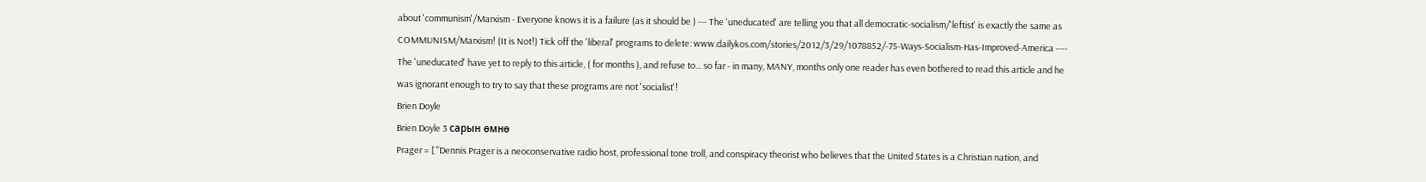about 'communism'/Marxism - Everyone knows it is a failure (as it should be ) --- The 'uneducated' are telling you that all democratic-socialism/'leftist' is exactly the same as COMMUNISM/Marxism! (It is Not!) Tick off the 'liberal' programs to delete: www.dailykos.com/stories/2012/3/29/1078852/-75-Ways-Socialism-Has-Improved-America ---- The 'uneducated' have yet to reply to this article, ( for months ), and refuse to... so far - in many, MANY, months only one reader has even bothered to read this article and he was ignorant enough to try to say that these programs are not 'socialist'!
Brien Doyle
Brien Doyle 3 сарын өмнө
Prager = [ "Dennis Prager is a neoconservative radio host, professional tone troll, and conspiracy theorist who believes that the United States is a Christian nation, and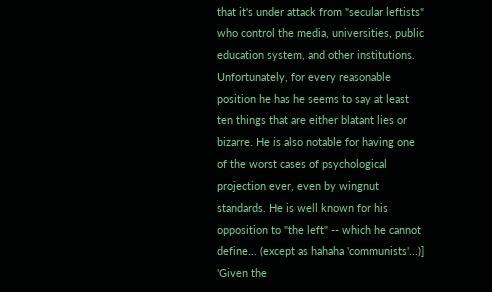that it's under attack from "secular leftists" who control the media, universities, public education system, and other institutions. Unfortunately, for every reasonable position he has he seems to say at least ten things that are either blatant lies or bizarre. He is also notable for having one of the worst cases of psychological projection ever, even by wingnut standards. He is well known for his opposition to "the left" -- which he cannot define... (except as hahaha 'communists'...)] 'Given the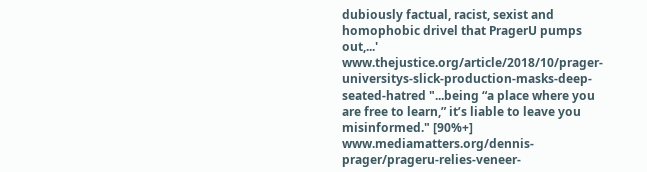dubiously factual, racist, sexist and homophobic drivel that PragerU pumps out,...' www.thejustice.org/article/2018/10/prager-universitys-slick-production-masks-deep-seated-hatred "...being “a place where you are free to learn,” it’s liable to leave you misinformed." [90%+] www.mediamatters.org/dennis-prager/prageru-relies-veneer-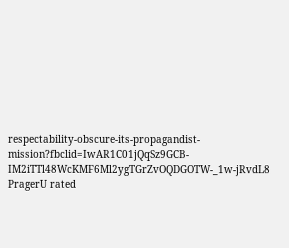respectability-obscure-its-propagandist-mission?fbclid=IwAR1C01jQqSz9GCB-IM2iTTl48WcKMF6Ml2ygTGrZvOQDGOTW-_1w-jRvdL8 PragerU rated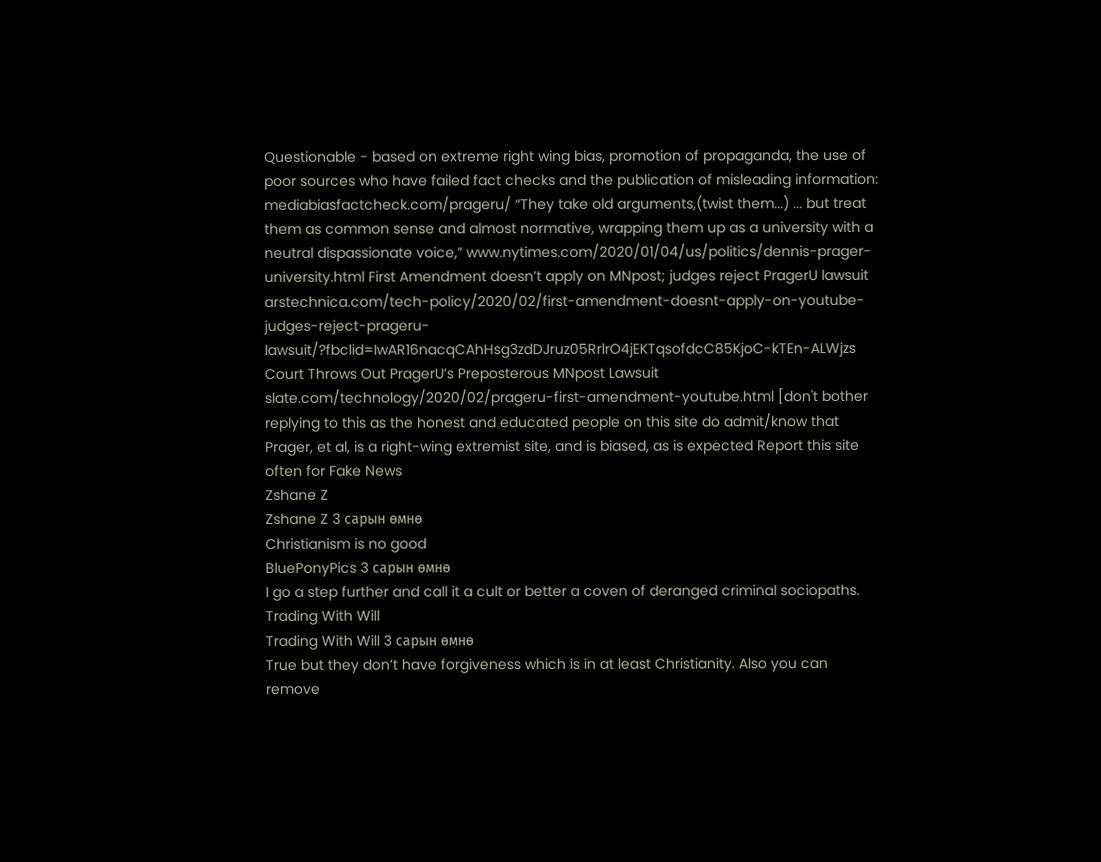Questionable - based on extreme right wing bias, promotion of propaganda, the use of poor sources who have failed fact checks and the publication of misleading information: mediabiasfactcheck.com/prageru/ “They take old arguments,(twist them...) ... but treat them as common sense and almost normative, wrapping them up as a university with a neutral dispassionate voice,” www.nytimes.com/2020/01/04/us/politics/dennis-prager-university.html First Amendment doesn’t apply on MNpost; judges reject PragerU lawsuit arstechnica.com/tech-policy/2020/02/first-amendment-doesnt-apply-on-youtube-judges-reject-prageru-lawsuit/?fbclid=IwAR16nacqCAhHsg3zdDJruz05RrlrO4jEKTqsofdcC85KjoC-kTEn-ALWjzs Court Throws Out PragerU’s Preposterous MNpost Lawsuit slate.com/technology/2020/02/prageru-first-amendment-youtube.html [don't bother replying to this as the honest and educated people on this site do admit/know that Prager, et al, is a right-wing extremist site, and is biased, as is expected Report this site often for Fake News
Zshane Z
Zshane Z 3 сарын өмнө
Christianism is no good
BluePonyPics 3 сарын өмнө
I go a step further and call it a cult or better a coven of deranged criminal sociopaths.
Trading With Will
Trading With Will 3 сарын өмнө
True but they don’t have forgiveness which is in at least Christianity. Also you can remove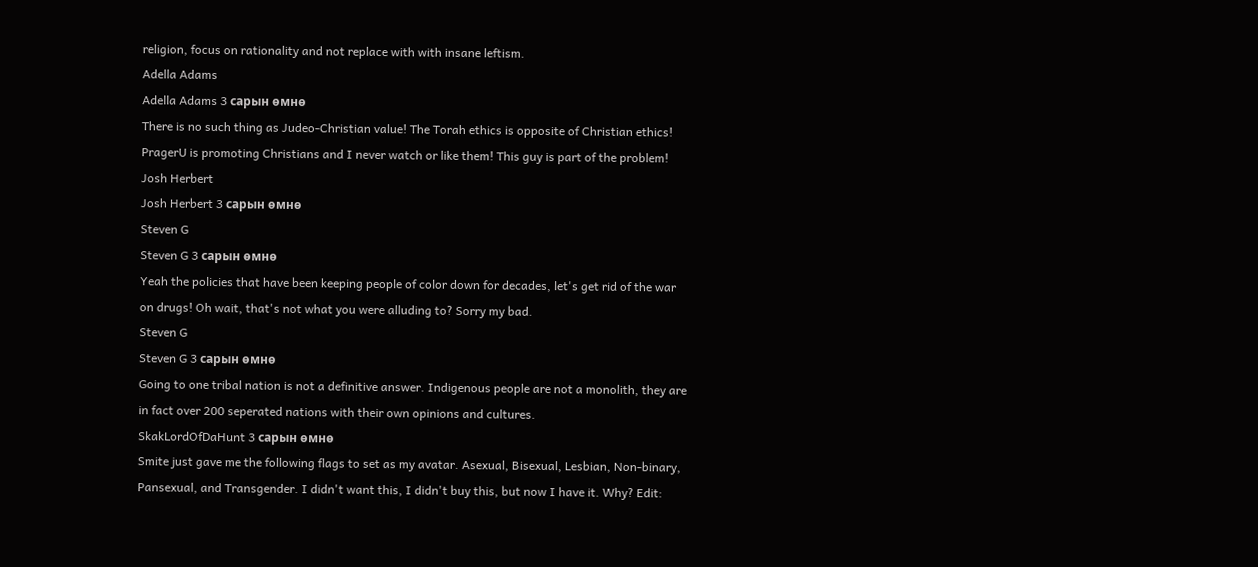religion, focus on rationality and not replace with with insane leftism.
Adella Adams
Adella Adams 3 сарын өмнө
There is no such thing as Judeo-Christian value! The Torah ethics is opposite of Christian ethics! PragerU is promoting Christians and I never watch or like them! This guy is part of the problem!
Josh Herbert
Josh Herbert 3 сарын өмнө
Steven G
Steven G 3 сарын өмнө
Yeah the policies that have been keeping people of color down for decades, let's get rid of the war on drugs! Oh wait, that's not what you were alluding to? Sorry my bad.
Steven G
Steven G 3 сарын өмнө
Going to one tribal nation is not a definitive answer. Indigenous people are not a monolith, they are in fact over 200 seperated nations with their own opinions and cultures.
SkakLordOfDaHunt 3 сарын өмнө
Smite just gave me the following flags to set as my avatar. Asexual, Bisexual, Lesbian, Non-binary, Pansexual, and Transgender. I didn't want this, I didn't buy this, but now I have it. Why? Edit: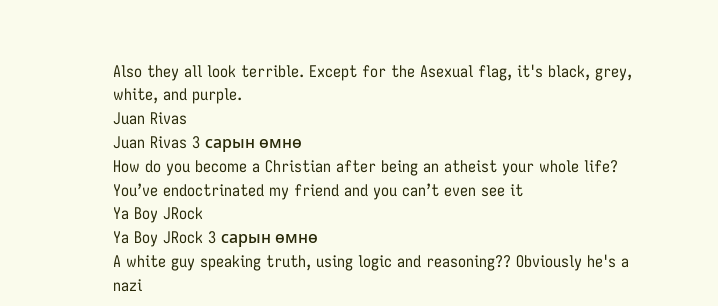Also they all look terrible. Except for the Asexual flag, it's black, grey, white, and purple.
Juan Rivas
Juan Rivas 3 сарын өмнө
How do you become a Christian after being an atheist your whole life? You’ve endoctrinated my friend and you can’t even see it
Ya Boy JRock
Ya Boy JRock 3 сарын өмнө
A white guy speaking truth, using logic and reasoning?? Obviously he's a nazi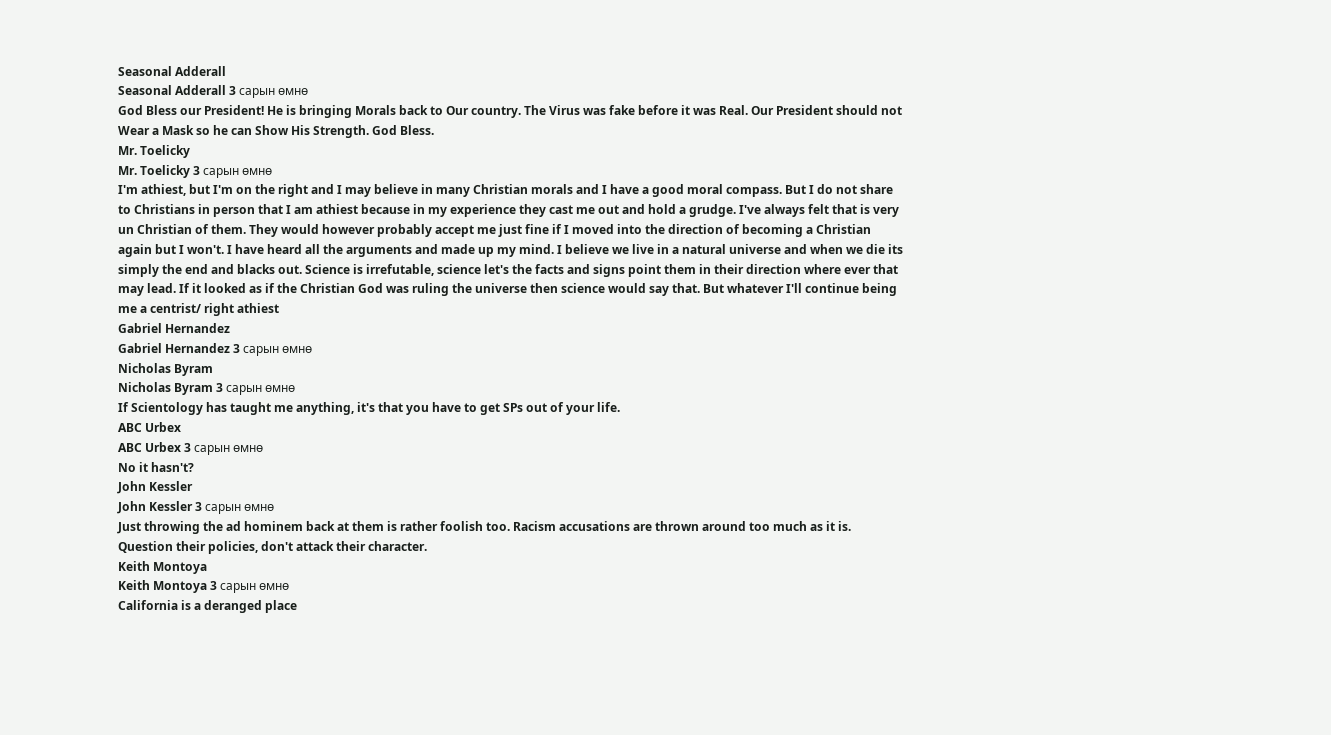Seasonal Adderall
Seasonal Adderall 3 сарын өмнө
God Bless our President! He is bringing Morals back to Our country. The Virus was fake before it was Real. Our President should not Wear a Mask so he can Show His Strength. God Bless.
Mr. Toelicky
Mr. Toelicky 3 сарын өмнө
I'm athiest, but I'm on the right and I may believe in many Christian morals and I have a good moral compass. But I do not share to Christians in person that I am athiest because in my experience they cast me out and hold a grudge. I've always felt that is very un Christian of them. They would however probably accept me just fine if I moved into the direction of becoming a Christian again but I won't. I have heard all the arguments and made up my mind. I believe we live in a natural universe and when we die its simply the end and blacks out. Science is irrefutable, science let's the facts and signs point them in their direction where ever that may lead. If it looked as if the Christian God was ruling the universe then science would say that. But whatever I'll continue being me a centrist/ right athiest
Gabriel Hernandez
Gabriel Hernandez 3 сарын өмнө
Nicholas Byram
Nicholas Byram 3 сарын өмнө
If Scientology has taught me anything, it's that you have to get SPs out of your life.
ABC Urbex
ABC Urbex 3 сарын өмнө
No it hasn't?
John Kessler
John Kessler 3 сарын өмнө
Just throwing the ad hominem back at them is rather foolish too. Racism accusations are thrown around too much as it is. Question their policies, don't attack their character.
Keith Montoya
Keith Montoya 3 сарын өмнө
California is a deranged place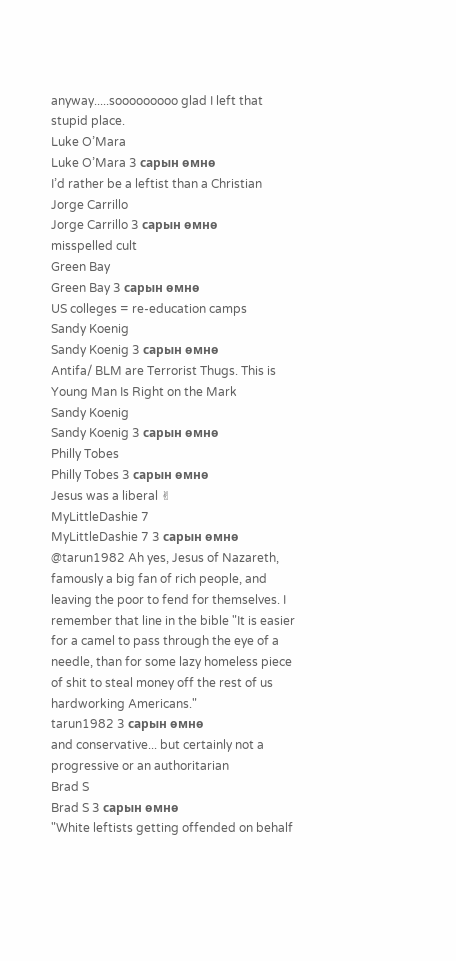anyway.....sooooooooo glad I left that stupid place.
Luke O’Mara
Luke O’Mara 3 сарын өмнө
I’d rather be a leftist than a Christian
Jorge Carrillo
Jorge Carrillo 3 сарын өмнө
misspelled cult
Green Bay
Green Bay 3 сарын өмнө
US colleges = re-education camps
Sandy Koenig
Sandy Koenig 3 сарын өмнө
Antifa/ BLM are Terrorist Thugs. This is Young Man Is Right on the Mark
Sandy Koenig
Sandy Koenig 3 сарын өмнө
Philly Tobes
Philly Tobes 3 сарын өмнө
Jesus was a liberal ✌
MyLittleDashie 7
MyLittleDashie 7 3 сарын өмнө
@tarun1982 Ah yes, Jesus of Nazareth, famously a big fan of rich people, and leaving the poor to fend for themselves. I remember that line in the bible "It is easier for a camel to pass through the eye of a needle, than for some lazy homeless piece of shit to steal money off the rest of us hardworking Americans."
tarun1982 3 сарын өмнө
and conservative... but certainly not a progressive or an authoritarian
Brad S
Brad S 3 сарын өмнө
"White leftists getting offended on behalf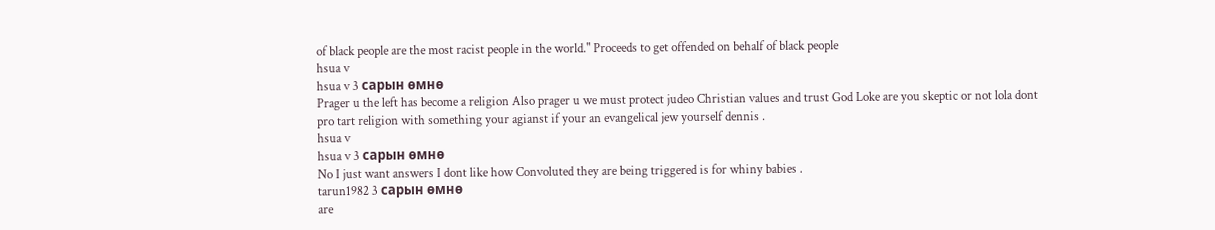of black people are the most racist people in the world." Proceeds to get offended on behalf of black people
hsua v
hsua v 3 сарын өмнө
Prager u the left has become a religion Also prager u we must protect judeo Christian values and trust God Loke are you skeptic or not lola dont pro tart religion with something your agianst if your an evangelical jew yourself dennis .
hsua v
hsua v 3 сарын өмнө
No I just want answers I dont like how Convoluted they are being triggered is for whiny babies .
tarun1982 3 сарын өмнө
are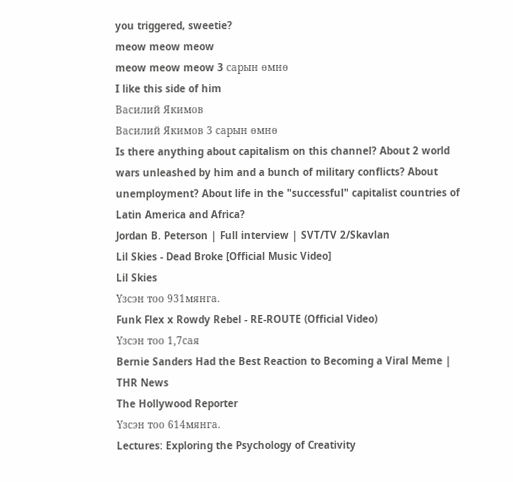you triggered, sweetie?
meow meow meow
meow meow meow 3 сарын өмнө
I like this side of him
Василий Якимов
Василий Якимов 3 сарын өмнө
Is there anything about capitalism on this channel? About 2 world wars unleashed by him and a bunch of military conflicts? About unemployment? About life in the "successful" capitalist countries of Latin America and Africa?
Jordan B. Peterson | Full interview | SVT/TV 2/Skavlan
Lil Skies - Dead Broke [Official Music Video]
Lil Skies
Үзсэн тоо 931мянга.
Funk Flex x Rowdy Rebel - RE-ROUTE (Official Video)
Үзсэн тоо 1,7сая
Bernie Sanders Had the Best Reaction to Becoming a Viral Meme | THR News
The Hollywood Reporter
Үзсэн тоо 614мянга.
Lectures: Exploring the Psychology of Creativity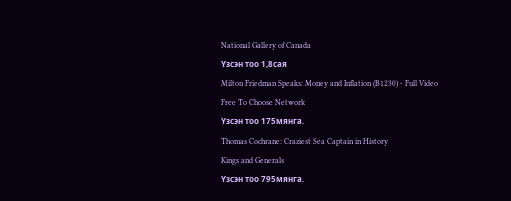National Gallery of Canada
Үзсэн тоо 1,8сая
Milton Friedman Speaks: Money and Inflation (B1230) - Full Video
Free To Choose Network
Үзсэн тоо 175мянга.
Thomas Cochrane: Craziest Sea Captain in History
Kings and Generals
Үзсэн тоо 795мянга.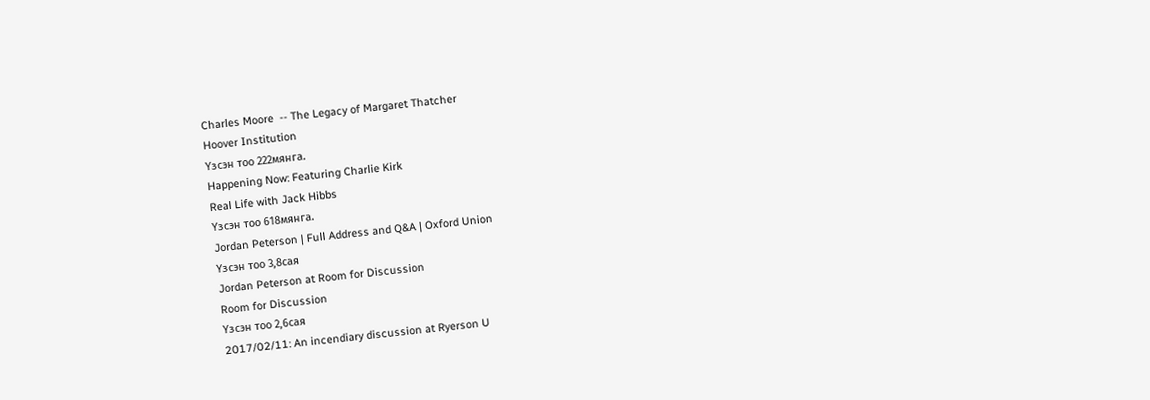Charles Moore  -- The Legacy of Margaret Thatcher
Hoover Institution
Үзсэн тоо 222мянга.
Happening Now: Featuring Charlie Kirk
Real Life with Jack Hibbs
Үзсэн тоо 618мянга.
Jordan Peterson | Full Address and Q&A | Oxford Union
Үзсэн тоо 3,8сая
Jordan Peterson at Room for Discussion
Room for Discussion
Үзсэн тоо 2,6сая
2017/02/11: An incendiary discussion at Ryerson U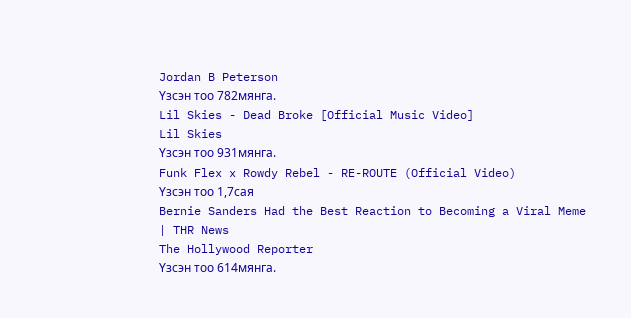Jordan B Peterson
Үзсэн тоо 782мянга.
Lil Skies - Dead Broke [Official Music Video]
Lil Skies
Үзсэн тоо 931мянга.
Funk Flex x Rowdy Rebel - RE-ROUTE (Official Video)
Үзсэн тоо 1,7сая
Bernie Sanders Had the Best Reaction to Becoming a Viral Meme | THR News
The Hollywood Reporter
Үзсэн тоо 614мянга.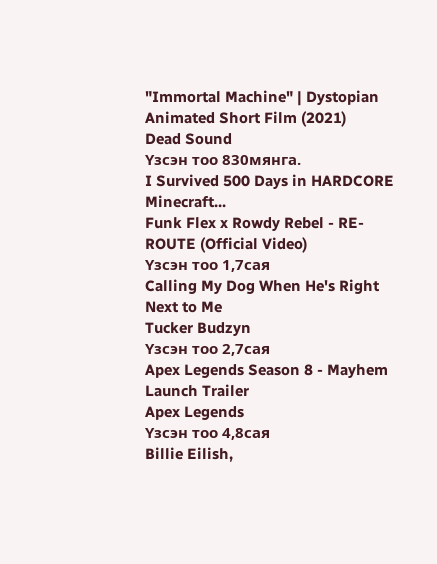"Immortal Machine" | Dystopian Animated Short Film (2021)
Dead Sound
Үзсэн тоо 830мянга.
I Survived 500 Days in HARDCORE Minecraft...
Funk Flex x Rowdy Rebel - RE-ROUTE (Official Video)
Үзсэн тоо 1,7сая
Calling My Dog When He's Right Next to Me
Tucker Budzyn
Үзсэн тоо 2,7сая
Apex Legends Season 8 - Mayhem Launch Trailer
Apex Legends
Үзсэн тоо 4,8сая
Billie Eilish,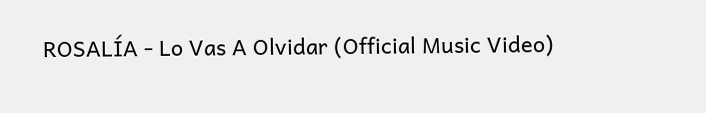ROSALÍA - Lo Vas A Olvidar (Official Music Video)